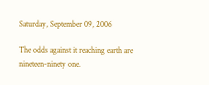Saturday, September 09, 2006

The odds against it reaching earth are nineteen-ninety one.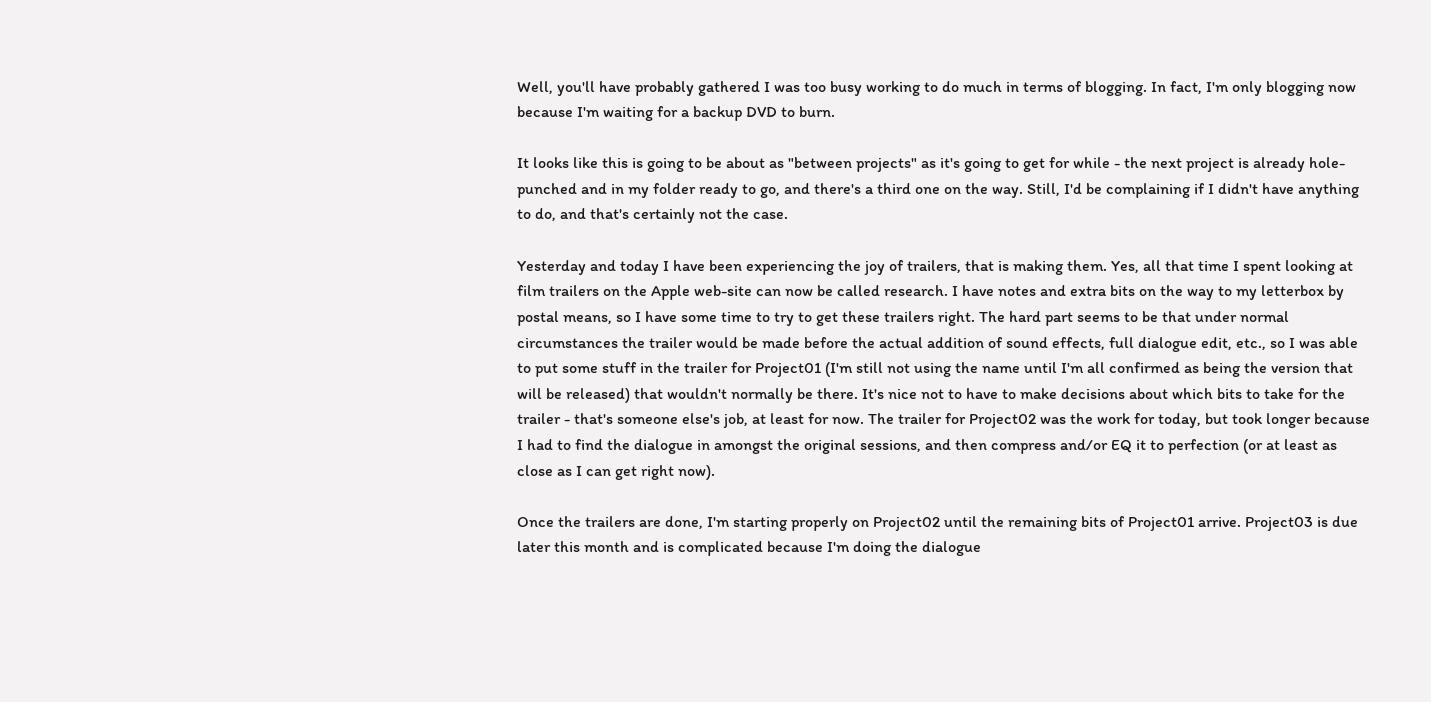Well, you'll have probably gathered I was too busy working to do much in terms of blogging. In fact, I'm only blogging now because I'm waiting for a backup DVD to burn.

It looks like this is going to be about as "between projects" as it's going to get for while - the next project is already hole-punched and in my folder ready to go, and there's a third one on the way. Still, I'd be complaining if I didn't have anything to do, and that's certainly not the case.

Yesterday and today I have been experiencing the joy of trailers, that is making them. Yes, all that time I spent looking at film trailers on the Apple web-site can now be called research. I have notes and extra bits on the way to my letterbox by postal means, so I have some time to try to get these trailers right. The hard part seems to be that under normal circumstances the trailer would be made before the actual addition of sound effects, full dialogue edit, etc., so I was able to put some stuff in the trailer for Project01 (I'm still not using the name until I'm all confirmed as being the version that will be released) that wouldn't normally be there. It's nice not to have to make decisions about which bits to take for the trailer - that's someone else's job, at least for now. The trailer for Project02 was the work for today, but took longer because I had to find the dialogue in amongst the original sessions, and then compress and/or EQ it to perfection (or at least as close as I can get right now).

Once the trailers are done, I'm starting properly on Project02 until the remaining bits of Project01 arrive. Project03 is due later this month and is complicated because I'm doing the dialogue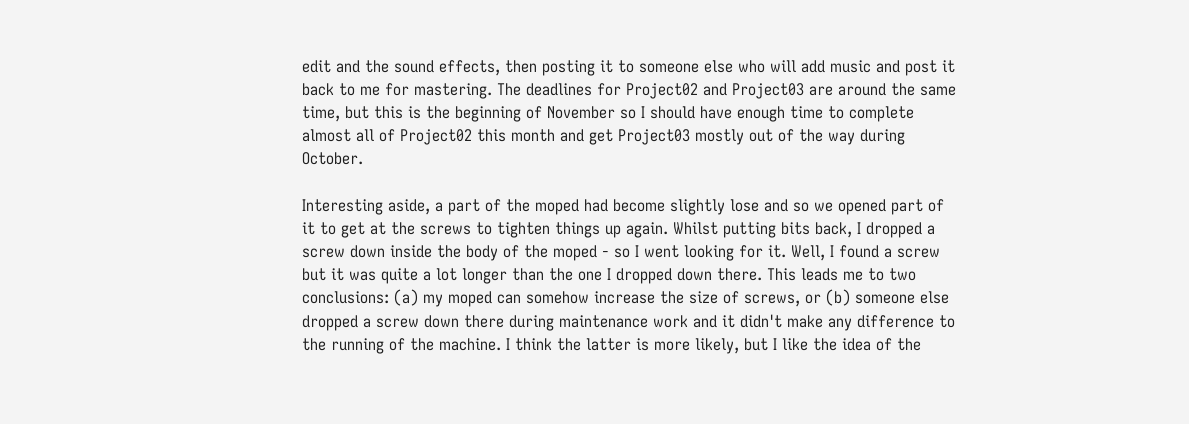edit and the sound effects, then posting it to someone else who will add music and post it back to me for mastering. The deadlines for Project02 and Project03 are around the same time, but this is the beginning of November so I should have enough time to complete almost all of Project02 this month and get Project03 mostly out of the way during October.

Interesting aside, a part of the moped had become slightly lose and so we opened part of it to get at the screws to tighten things up again. Whilst putting bits back, I dropped a screw down inside the body of the moped - so I went looking for it. Well, I found a screw but it was quite a lot longer than the one I dropped down there. This leads me to two conclusions: (a) my moped can somehow increase the size of screws, or (b) someone else dropped a screw down there during maintenance work and it didn't make any difference to the running of the machine. I think the latter is more likely, but I like the idea of the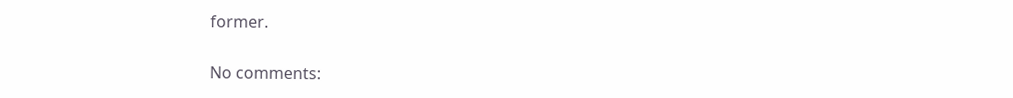former.

No comments: